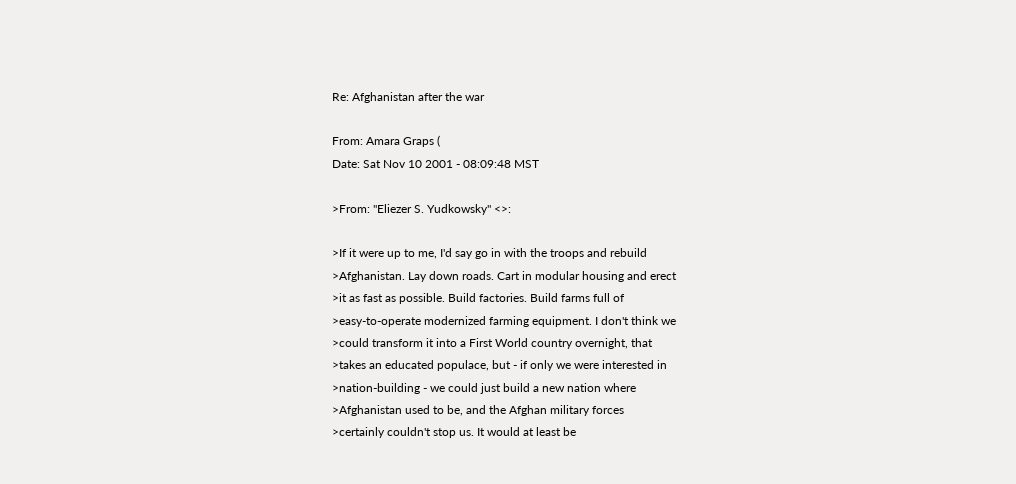Re: Afghanistan after the war

From: Amara Graps (
Date: Sat Nov 10 2001 - 08:09:48 MST

>From: "Eliezer S. Yudkowsky" <>:

>If it were up to me, I'd say go in with the troops and rebuild
>Afghanistan. Lay down roads. Cart in modular housing and erect
>it as fast as possible. Build factories. Build farms full of
>easy-to-operate modernized farming equipment. I don't think we
>could transform it into a First World country overnight, that
>takes an educated populace, but - if only we were interested in
>nation-building - we could just build a new nation where
>Afghanistan used to be, and the Afghan military forces
>certainly couldn't stop us. It would at least be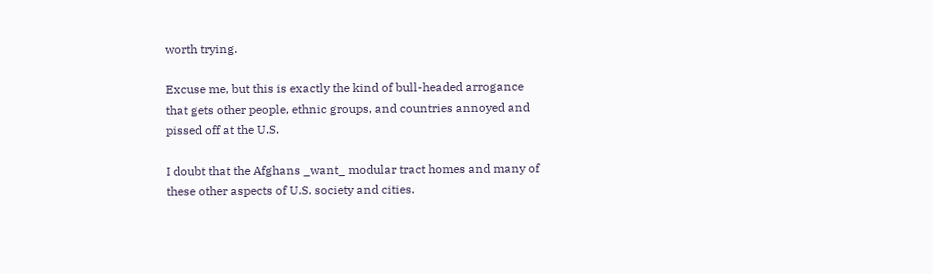worth trying.

Excuse me, but this is exactly the kind of bull-headed arrogance
that gets other people, ethnic groups, and countries annoyed and
pissed off at the U.S.

I doubt that the Afghans _want_ modular tract homes and many of
these other aspects of U.S. society and cities.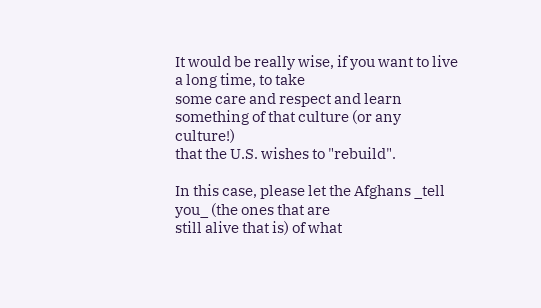It would be really wise, if you want to live a long time, to take
some care and respect and learn something of that culture (or any culture!)
that the U.S. wishes to "rebuild".

In this case, please let the Afghans _tell you_ (the ones that are
still alive that is) of what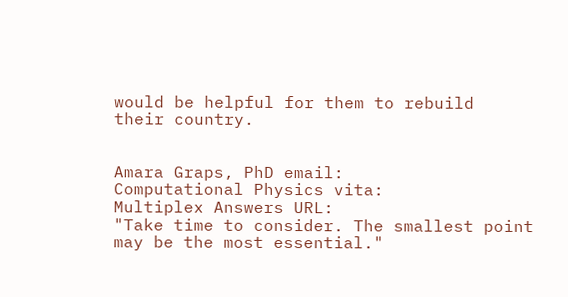would be helpful for them to rebuild
their country.


Amara Graps, PhD email:
Computational Physics vita:
Multiplex Answers URL:
"Take time to consider. The smallest point may be the most essential."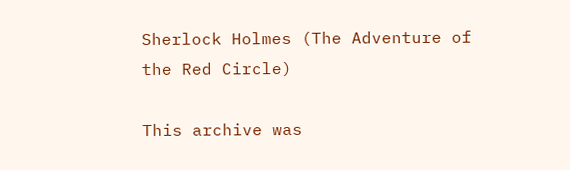Sherlock Holmes (The Adventure of the Red Circle)

This archive was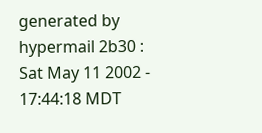generated by hypermail 2b30 : Sat May 11 2002 - 17:44:18 MDT